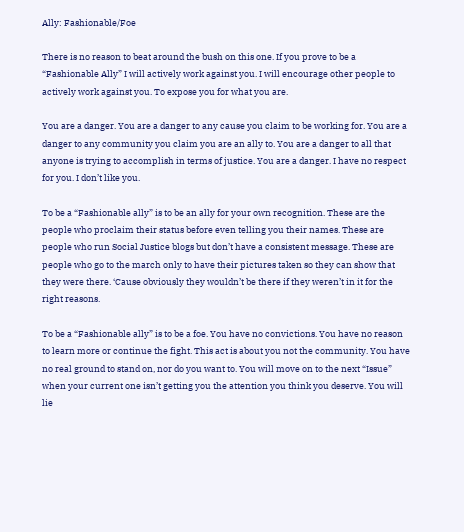Ally: Fashionable/Foe

There is no reason to beat around the bush on this one. If you prove to be a “Fashionable Ally” I will actively work against you. I will encourage other people to actively work against you. To expose you for what you are.

You are a danger. You are a danger to any cause you claim to be working for. You are a danger to any community you claim you are an ally to. You are a danger to all that anyone is trying to accomplish in terms of justice. You are a danger. I have no respect for you. I don’t like you.

To be a “Fashionable ally” is to be an ally for your own recognition. These are the people who proclaim their status before even telling you their names. These are people who run Social Justice blogs but don’t have a consistent message. These are people who go to the march only to have their pictures taken so they can show that they were there. ‘Cause obviously they wouldn’t be there if they weren’t in it for the right reasons.

To be a “Fashionable ally” is to be a foe. You have no convictions. You have no reason to learn more or continue the fight. This act is about you not the community. You have no real ground to stand on, nor do you want to. You will move on to the next “Issue” when your current one isn’t getting you the attention you think you deserve. You will lie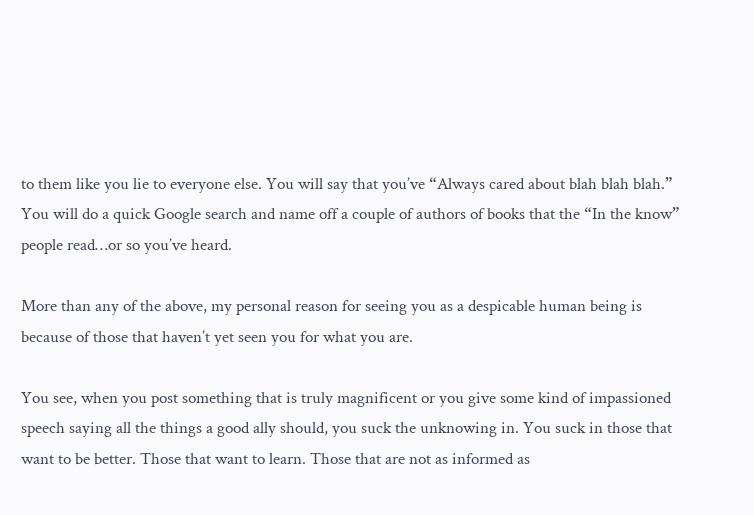to them like you lie to everyone else. You will say that you’ve “Always cared about blah blah blah.” You will do a quick Google search and name off a couple of authors of books that the “In the know” people read…or so you’ve heard.

More than any of the above, my personal reason for seeing you as a despicable human being is because of those that haven’t yet seen you for what you are.

You see, when you post something that is truly magnificent or you give some kind of impassioned speech saying all the things a good ally should, you suck the unknowing in. You suck in those that want to be better. Those that want to learn. Those that are not as informed as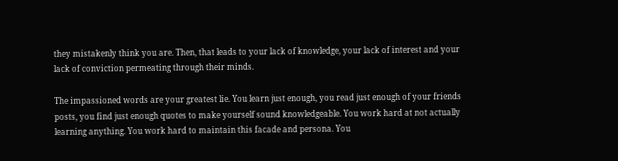they mistakenly think you are. Then, that leads to your lack of knowledge, your lack of interest and your lack of conviction permeating through their minds.

The impassioned words are your greatest lie. You learn just enough, you read just enough of your friends posts, you find just enough quotes to make yourself sound knowledgeable. You work hard at not actually learning anything. You work hard to maintain this facade and persona. You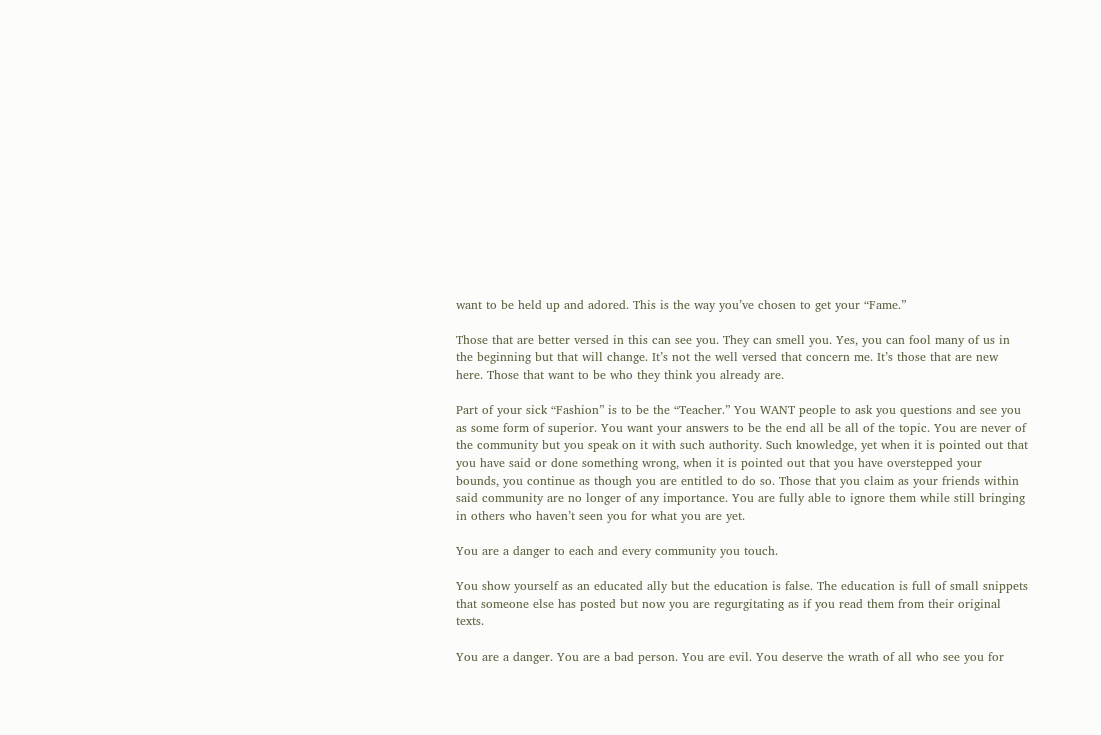want to be held up and adored. This is the way you’ve chosen to get your “Fame.”

Those that are better versed in this can see you. They can smell you. Yes, you can fool many of us in the beginning but that will change. It’s not the well versed that concern me. It’s those that are new here. Those that want to be who they think you already are.

Part of your sick “Fashion” is to be the “Teacher.” You WANT people to ask you questions and see you as some form of superior. You want your answers to be the end all be all of the topic. You are never of the community but you speak on it with such authority. Such knowledge, yet when it is pointed out that you have said or done something wrong, when it is pointed out that you have overstepped your bounds, you continue as though you are entitled to do so. Those that you claim as your friends within said community are no longer of any importance. You are fully able to ignore them while still bringing in others who haven’t seen you for what you are yet.

You are a danger to each and every community you touch.

You show yourself as an educated ally but the education is false. The education is full of small snippets that someone else has posted but now you are regurgitating as if you read them from their original texts.

You are a danger. You are a bad person. You are evil. You deserve the wrath of all who see you for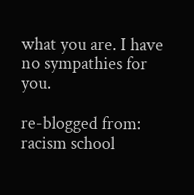what you are. I have no sympathies for you.

re-blogged from:  racism school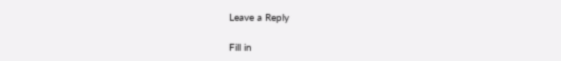Leave a Reply

Fill in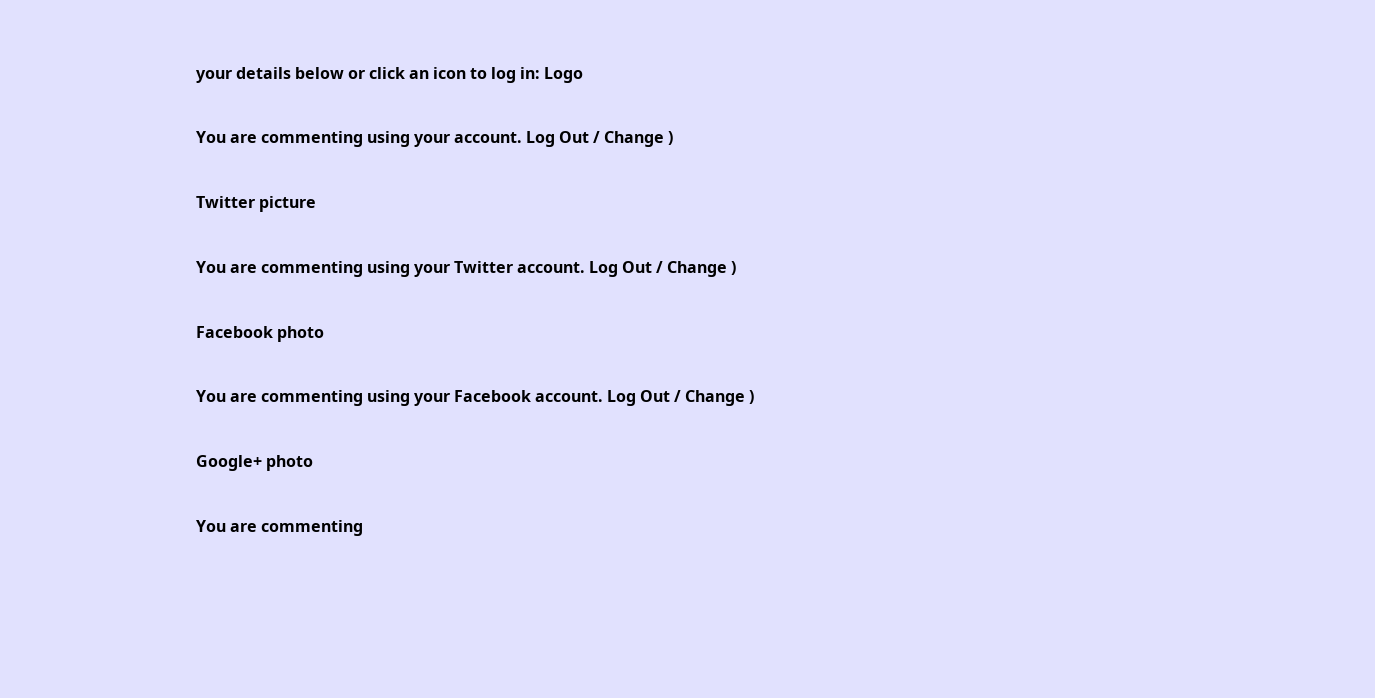your details below or click an icon to log in: Logo

You are commenting using your account. Log Out / Change )

Twitter picture

You are commenting using your Twitter account. Log Out / Change )

Facebook photo

You are commenting using your Facebook account. Log Out / Change )

Google+ photo

You are commenting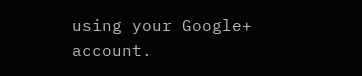using your Google+ account.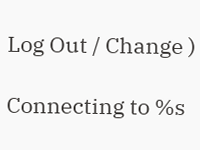Log Out / Change )

Connecting to %s